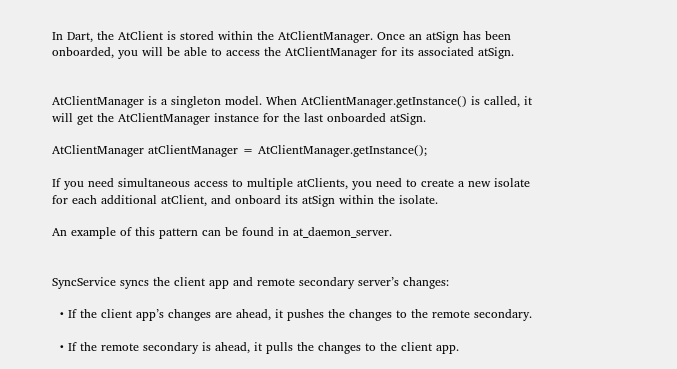In Dart, the AtClient is stored within the AtClientManager. Once an atSign has been onboarded, you will be able to access the AtClientManager for its associated atSign.


AtClientManager is a singleton model. When AtClientManager.getInstance() is called, it will get the AtClientManager instance for the last onboarded atSign.

AtClientManager atClientManager = AtClientManager.getInstance();

If you need simultaneous access to multiple atClients, you need to create a new isolate for each additional atClient, and onboard its atSign within the isolate.

An example of this pattern can be found in at_daemon_server.


SyncService syncs the client app and remote secondary server’s changes:

  • If the client app’s changes are ahead, it pushes the changes to the remote secondary.

  • If the remote secondary is ahead, it pulls the changes to the client app.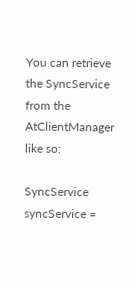You can retrieve the SyncService from the AtClientManager like so:

SyncService syncService =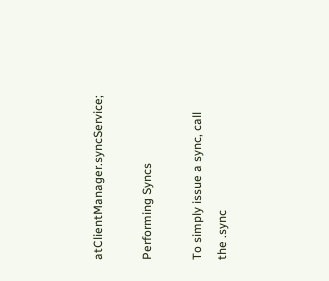atClientManager.syncService;

Performing Syncs

To simply issue a sync, call the .sync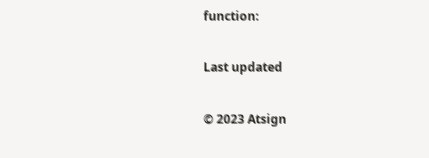function:

Last updated

© 2023 Atsign